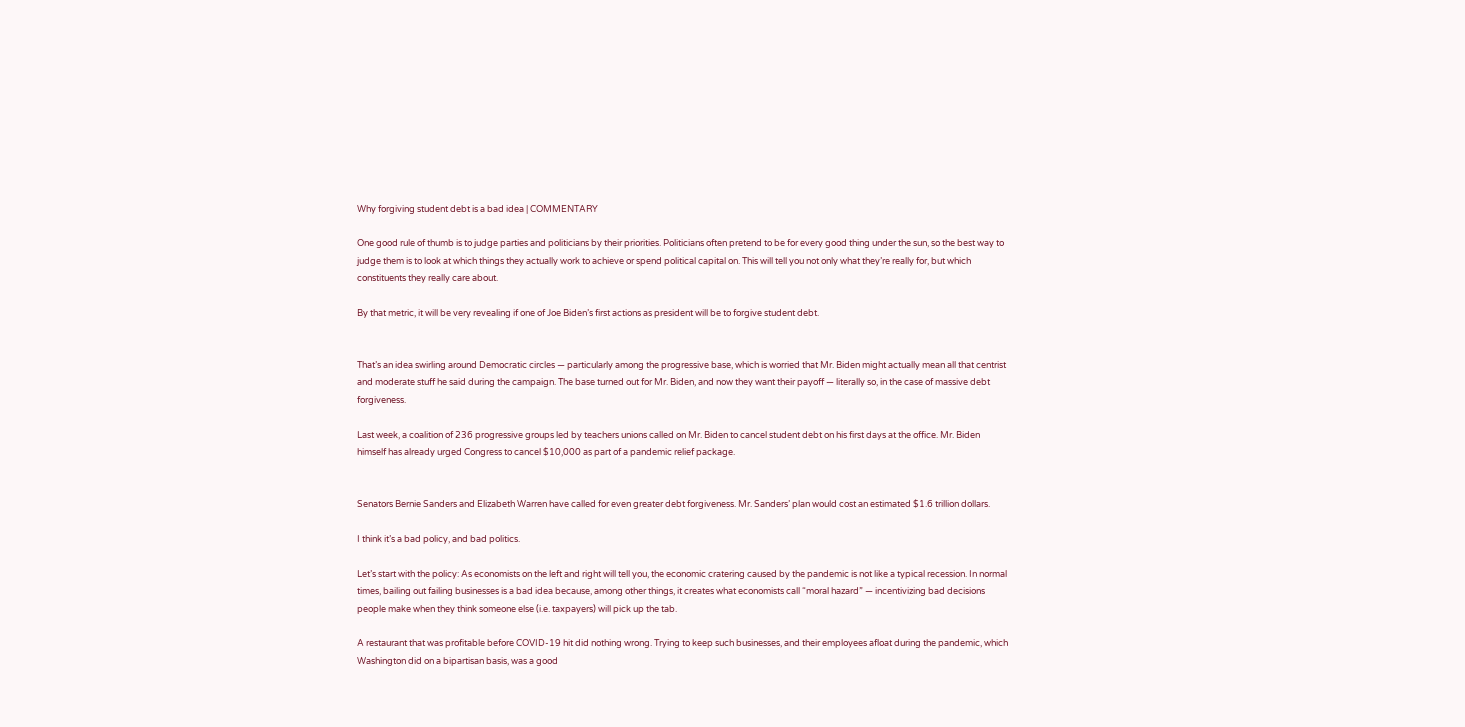Why forgiving student debt is a bad idea | COMMENTARY

One good rule of thumb is to judge parties and politicians by their priorities. Politicians often pretend to be for every good thing under the sun, so the best way to judge them is to look at which things they actually work to achieve or spend political capital on. This will tell you not only what they’re really for, but which constituents they really care about.

By that metric, it will be very revealing if one of Joe Biden’s first actions as president will be to forgive student debt.


That’s an idea swirling around Democratic circles — particularly among the progressive base, which is worried that Mr. Biden might actually mean all that centrist and moderate stuff he said during the campaign. The base turned out for Mr. Biden, and now they want their payoff — literally so, in the case of massive debt forgiveness.

Last week, a coalition of 236 progressive groups led by teachers unions called on Mr. Biden to cancel student debt on his first days at the office. Mr. Biden himself has already urged Congress to cancel $10,000 as part of a pandemic relief package.


Senators Bernie Sanders and Elizabeth Warren have called for even greater debt forgiveness. Mr. Sanders’ plan would cost an estimated $1.6 trillion dollars.

I think it’s a bad policy, and bad politics.

Let’s start with the policy: As economists on the left and right will tell you, the economic cratering caused by the pandemic is not like a typical recession. In normal times, bailing out failing businesses is a bad idea because, among other things, it creates what economists call “moral hazard” — incentivizing bad decisions people make when they think someone else (i.e. taxpayers) will pick up the tab.

A restaurant that was profitable before COVID-19 hit did nothing wrong. Trying to keep such businesses, and their employees afloat during the pandemic, which Washington did on a bipartisan basis, was a good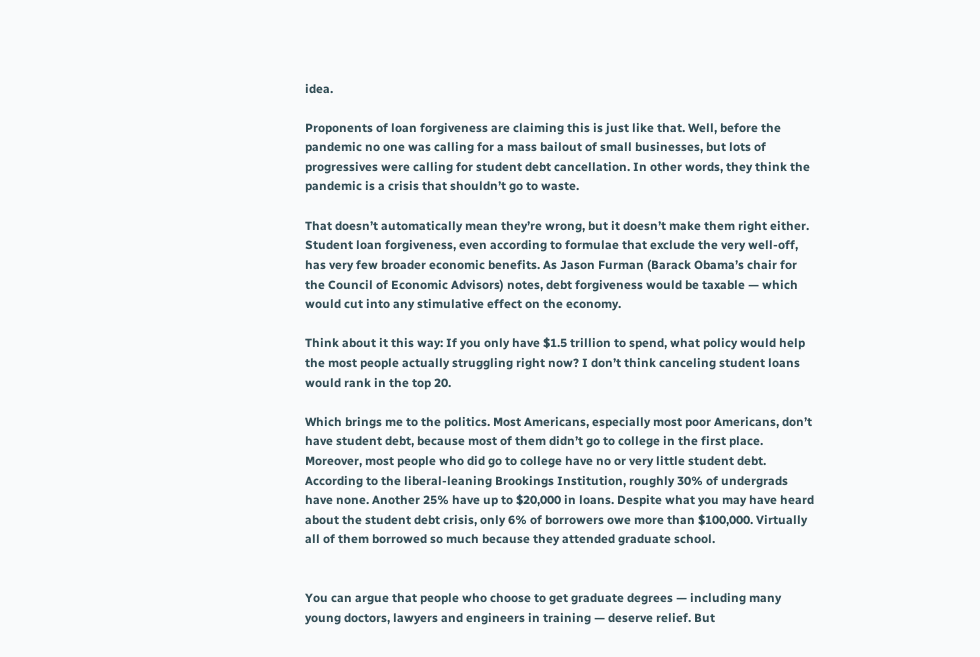idea.

Proponents of loan forgiveness are claiming this is just like that. Well, before the pandemic no one was calling for a mass bailout of small businesses, but lots of progressives were calling for student debt cancellation. In other words, they think the pandemic is a crisis that shouldn’t go to waste.

That doesn’t automatically mean they’re wrong, but it doesn’t make them right either. Student loan forgiveness, even according to formulae that exclude the very well-off, has very few broader economic benefits. As Jason Furman (Barack Obama’s chair for the Council of Economic Advisors) notes, debt forgiveness would be taxable — which would cut into any stimulative effect on the economy.

Think about it this way: If you only have $1.5 trillion to spend, what policy would help the most people actually struggling right now? I don’t think canceling student loans would rank in the top 20.

Which brings me to the politics. Most Americans, especially most poor Americans, don’t have student debt, because most of them didn’t go to college in the first place. Moreover, most people who did go to college have no or very little student debt. According to the liberal-leaning Brookings Institution, roughly 30% of undergrads have none. Another 25% have up to $20,000 in loans. Despite what you may have heard about the student debt crisis, only 6% of borrowers owe more than $100,000. Virtually all of them borrowed so much because they attended graduate school.


You can argue that people who choose to get graduate degrees — including many young doctors, lawyers and engineers in training — deserve relief. But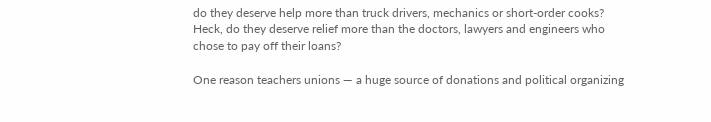do they deserve help more than truck drivers, mechanics or short-order cooks? Heck, do they deserve relief more than the doctors, lawyers and engineers who chose to pay off their loans?

One reason teachers unions — a huge source of donations and political organizing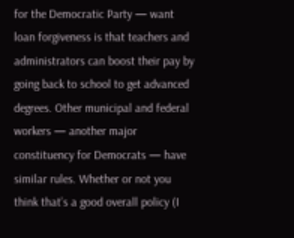for the Democratic Party — want loan forgiveness is that teachers and administrators can boost their pay by going back to school to get advanced degrees. Other municipal and federal workers — another major constituency for Democrats — have similar rules. Whether or not you think that’s a good overall policy (I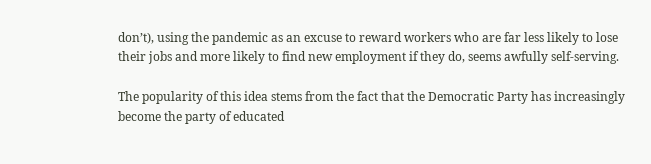don’t), using the pandemic as an excuse to reward workers who are far less likely to lose their jobs and more likely to find new employment if they do, seems awfully self-serving.

The popularity of this idea stems from the fact that the Democratic Party has increasingly become the party of educated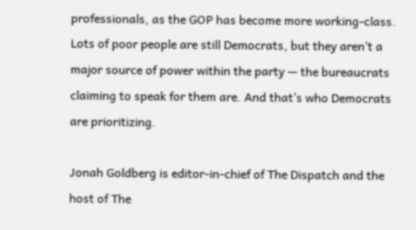professionals, as the GOP has become more working-class. Lots of poor people are still Democrats, but they aren’t a major source of power within the party — the bureaucrats claiming to speak for them are. And that’s who Democrats are prioritizing.

Jonah Goldberg is editor-in-chief of The Dispatch and the host of The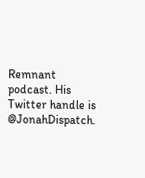Remnant podcast. His Twitter handle is @JonahDispatch.